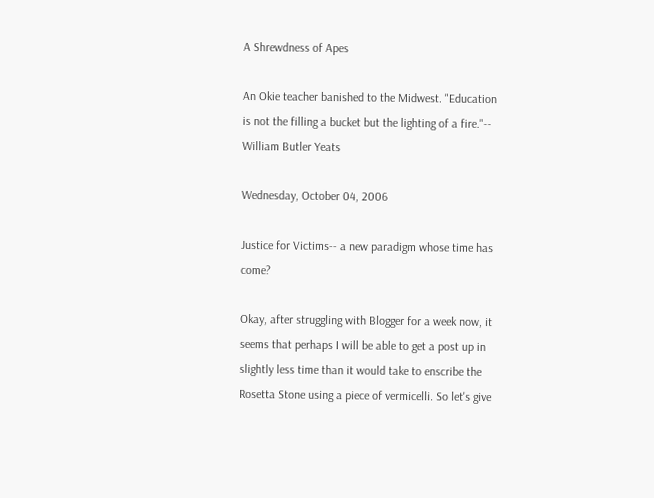A Shrewdness of Apes

An Okie teacher banished to the Midwest. "Education is not the filling a bucket but the lighting of a fire."-- William Butler Yeats

Wednesday, October 04, 2006

Justice for Victims-- a new paradigm whose time has come?

Okay, after struggling with Blogger for a week now, it seems that perhaps I will be able to get a post up in slightly less time than it would take to enscribe the Rosetta Stone using a piece of vermicelli. So let's give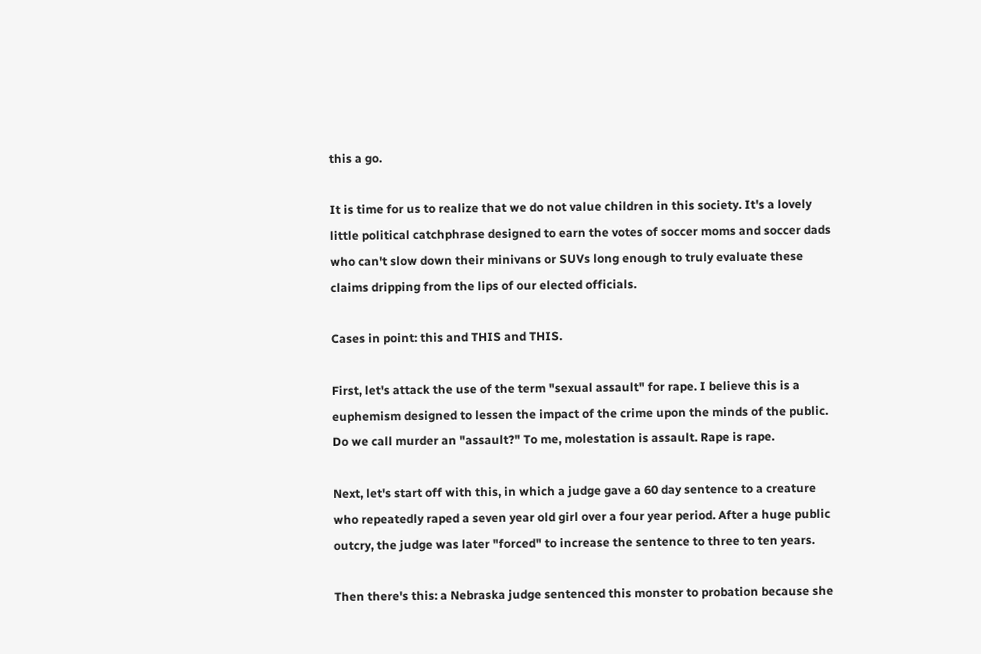this a go.

It is time for us to realize that we do not value children in this society. It's a lovely little political catchphrase designed to earn the votes of soccer moms and soccer dads who can't slow down their minivans or SUVs long enough to truly evaluate these claims dripping from the lips of our elected officials.

Cases in point: this and THIS and THIS.

First, let's attack the use of the term "sexual assault" for rape. I believe this is a euphemism designed to lessen the impact of the crime upon the minds of the public. Do we call murder an "assault?" To me, molestation is assault. Rape is rape.

Next, let's start off with this, in which a judge gave a 60 day sentence to a creature who repeatedly raped a seven year old girl over a four year period. After a huge public outcry, the judge was later "forced" to increase the sentence to three to ten years.

Then there's this: a Nebraska judge sentenced this monster to probation because she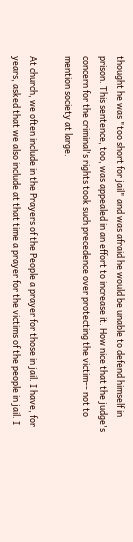thought he was "too short for jail" and was afraid he would be unable to defend himself in prison. This sentence, too, was appealed in an effort to increase it. How nice that the judge's concern for the criminal's rights took such precedence over protecting the victim-- not to mention society at large.

At church, we often include in the Prayers of the People a prayer for those in jail. I have, for years, asked that we also include at that time a prayer for the victims of the people in jail. I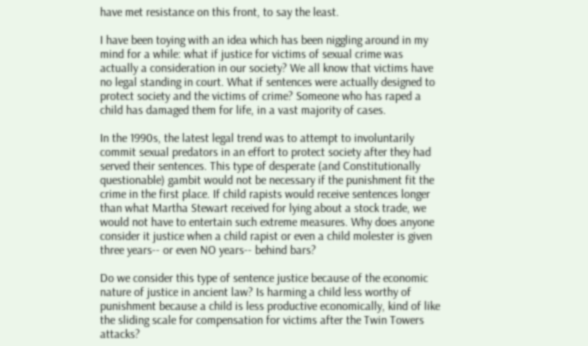have met resistance on this front, to say the least.

I have been toying with an idea which has been niggling around in my mind for a while: what if justice for victims of sexual crime was actually a consideration in our society? We all know that victims have no legal standing in court. What if sentences were actually designed to protect society and the victims of crime? Someone who has raped a child has damaged them for life, in a vast majority of cases.

In the 1990s, the latest legal trend was to attempt to involuntarily commit sexual predators in an effort to protect society after they had served their sentences. This type of desperate (and Constitutionally questionable) gambit would not be necessary if the punishment fit the crime in the first place. If child rapists would receive sentences longer than what Martha Stewart received for lying about a stock trade, we would not have to entertain such extreme measures. Why does anyone consider it justice when a child rapist or even a child molester is given three years-- or even NO years-- behind bars?

Do we consider this type of sentence justice because of the economic nature of justice in ancient law? Is harming a child less worthy of punishment because a child is less productive economically, kind of like the sliding scale for compensation for victims after the Twin Towers attacks?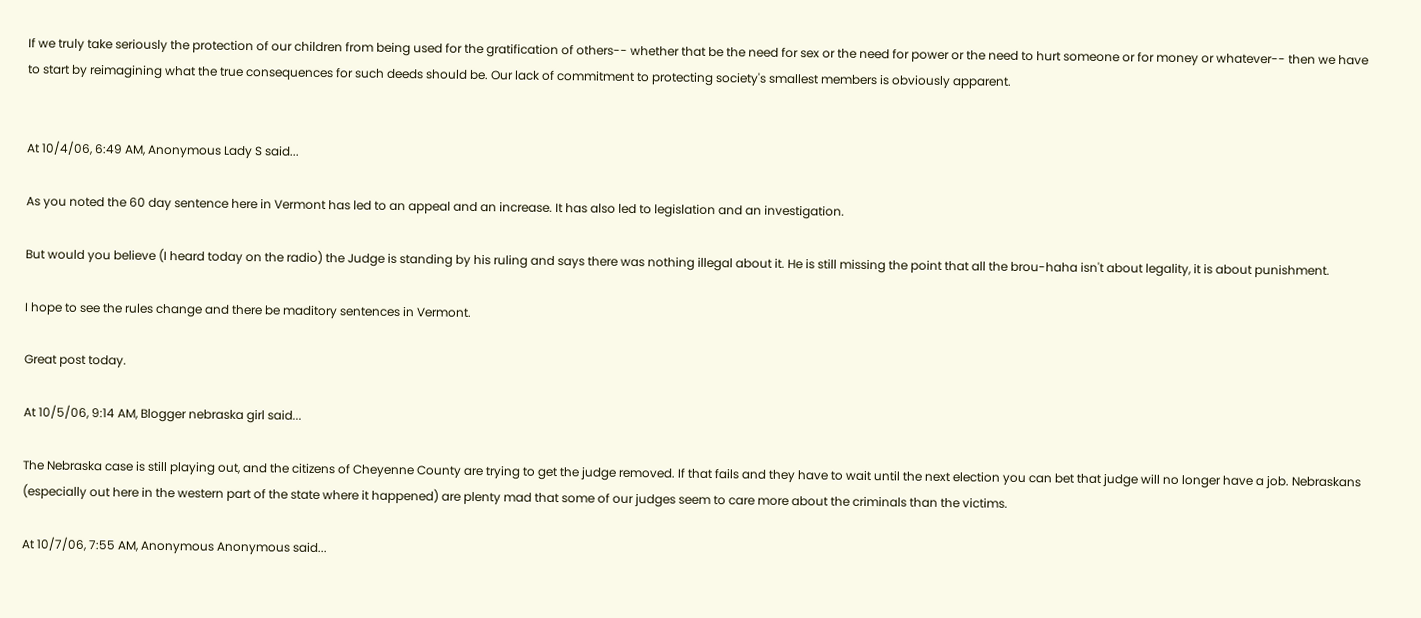If we truly take seriously the protection of our children from being used for the gratification of others-- whether that be the need for sex or the need for power or the need to hurt someone or for money or whatever-- then we have to start by reimagining what the true consequences for such deeds should be. Our lack of commitment to protecting society's smallest members is obviously apparent.


At 10/4/06, 6:49 AM, Anonymous Lady S said...

As you noted the 60 day sentence here in Vermont has led to an appeal and an increase. It has also led to legislation and an investigation.

But would you believe (I heard today on the radio) the Judge is standing by his ruling and says there was nothing illegal about it. He is still missing the point that all the brou-haha isn't about legality, it is about punishment.

I hope to see the rules change and there be maditory sentences in Vermont.

Great post today.

At 10/5/06, 9:14 AM, Blogger nebraska girl said...

The Nebraska case is still playing out, and the citizens of Cheyenne County are trying to get the judge removed. If that fails and they have to wait until the next election you can bet that judge will no longer have a job. Nebraskans (especially out here in the western part of the state where it happened) are plenty mad that some of our judges seem to care more about the criminals than the victims.

At 10/7/06, 7:55 AM, Anonymous Anonymous said...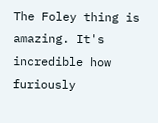The Foley thing is amazing. It's incredible how furiously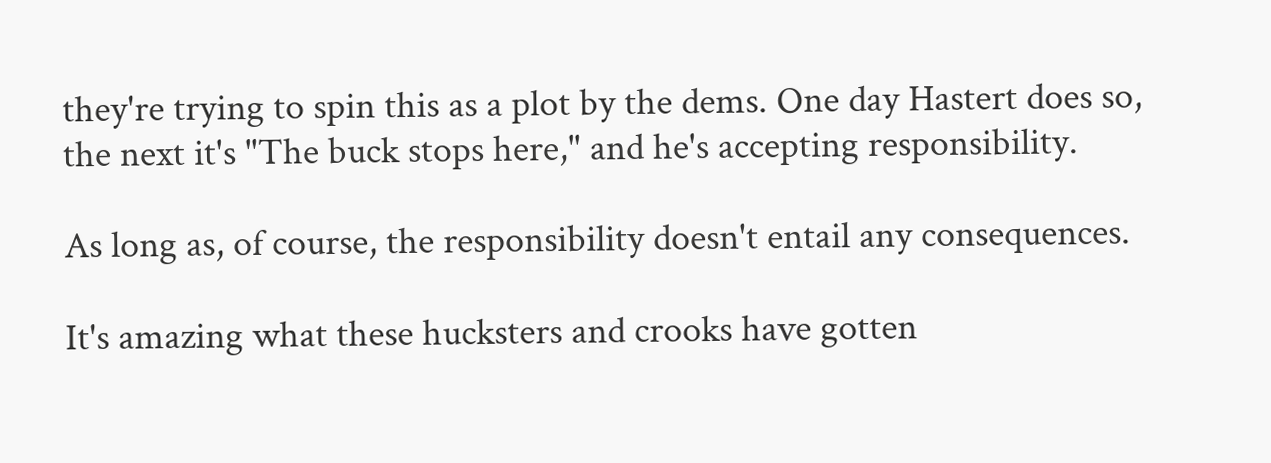they're trying to spin this as a plot by the dems. One day Hastert does so, the next it's "The buck stops here," and he's accepting responsibility.

As long as, of course, the responsibility doesn't entail any consequences.

It's amazing what these hucksters and crooks have gotten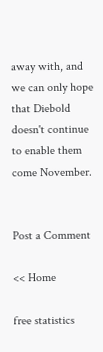away with, and we can only hope that Diebold doesn't continue to enable them come November.


Post a Comment

<< Home

free statistics